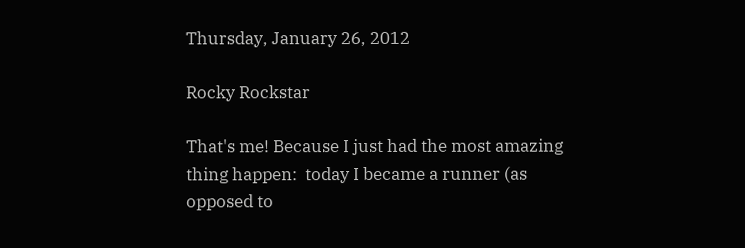Thursday, January 26, 2012

Rocky Rockstar

That's me! Because I just had the most amazing thing happen:  today I became a runner (as opposed to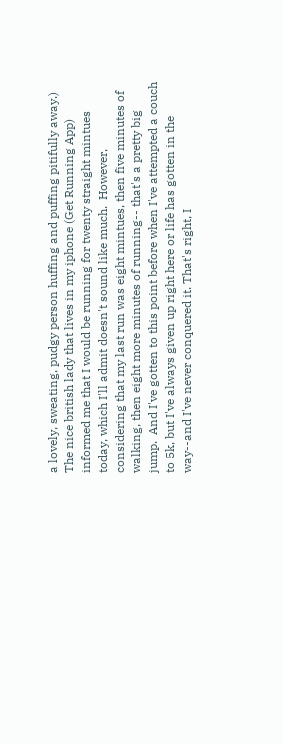a lovely, sweating, pudgy person huffing and puffing pitifully away.)  The nice british lady that lives in my iphone (Get Running App) informed me that I would be running for twenty straight mintues today, which I'll admit doesn't sound like much.  However, considering that my last run was eight mintues, then five minutes of walking, then eight more minutes of running-- that's a pretty big jump.  And I've gotten to this point before when I've attempted a couch to 5k, but I've always given up right here or life has gotten in the way--and I've never conquered it. That's right, I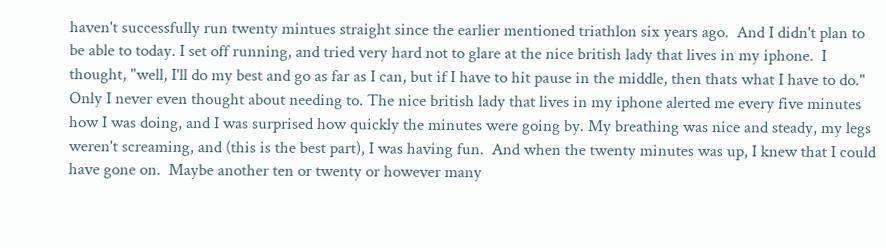haven't successfully run twenty mintues straight since the earlier mentioned triathlon six years ago.  And I didn't plan to be able to today. I set off running, and tried very hard not to glare at the nice british lady that lives in my iphone.  I thought, "well, I'll do my best and go as far as I can, but if I have to hit pause in the middle, then thats what I have to do."  Only I never even thought about needing to. The nice british lady that lives in my iphone alerted me every five minutes how I was doing, and I was surprised how quickly the minutes were going by. My breathing was nice and steady, my legs weren't screaming, and (this is the best part), I was having fun.  And when the twenty minutes was up, I knew that I could have gone on.  Maybe another ten or twenty or however many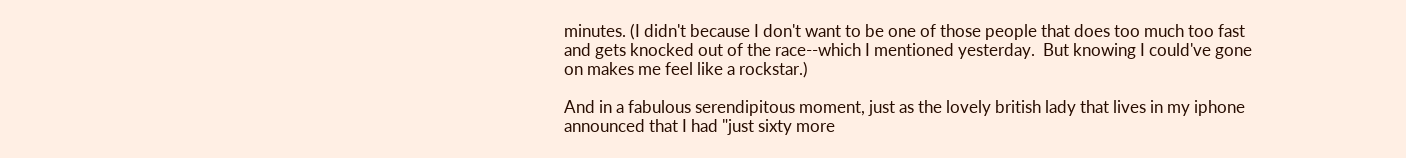minutes. (I didn't because I don't want to be one of those people that does too much too fast and gets knocked out of the race--which I mentioned yesterday.  But knowing I could've gone on makes me feel like a rockstar.)

And in a fabulous serendipitous moment, just as the lovely british lady that lives in my iphone announced that I had "just sixty more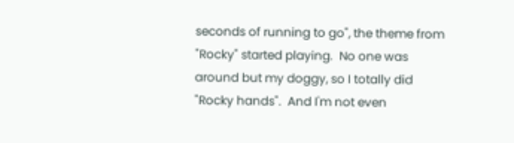seconds of running to go", the theme from "Rocky" started playing.  No one was around but my doggy, so I totally did "Rocky hands".  And I'm not even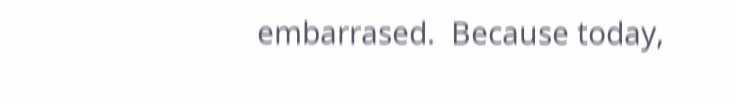embarrased.  Because today,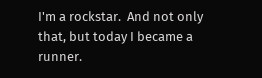I'm a rockstar.  And not only that, but today I became a runner.